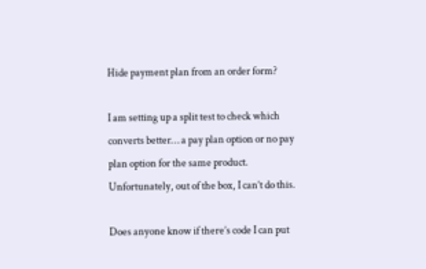Hide payment plan from an order form?

I am setting up a split test to check which converts better… a pay plan option or no pay plan option for the same product. Unfortunately, out of the box, I can’t do this.

Does anyone know if there’s code I can put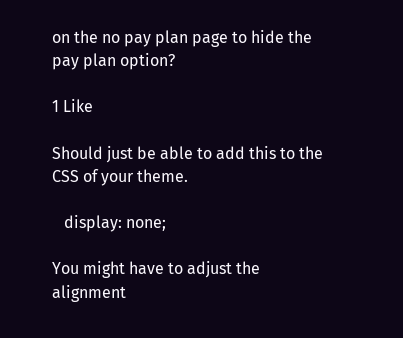on the no pay plan page to hide the pay plan option?

1 Like

Should just be able to add this to the CSS of your theme.

   display: none;

You might have to adjust the alignment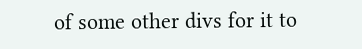of some other divs for it to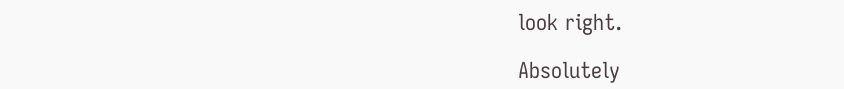look right.

Absolutely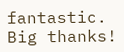fantastic. Big thanks!